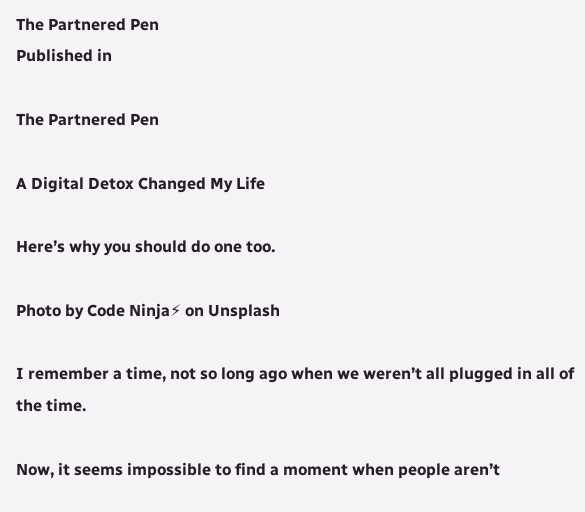The Partnered Pen
Published in

The Partnered Pen

A Digital Detox Changed My Life

Here’s why you should do one too.

Photo by Code Ninja⚡ on Unsplash

I remember a time, not so long ago when we weren’t all plugged in all of the time.

Now, it seems impossible to find a moment when people aren’t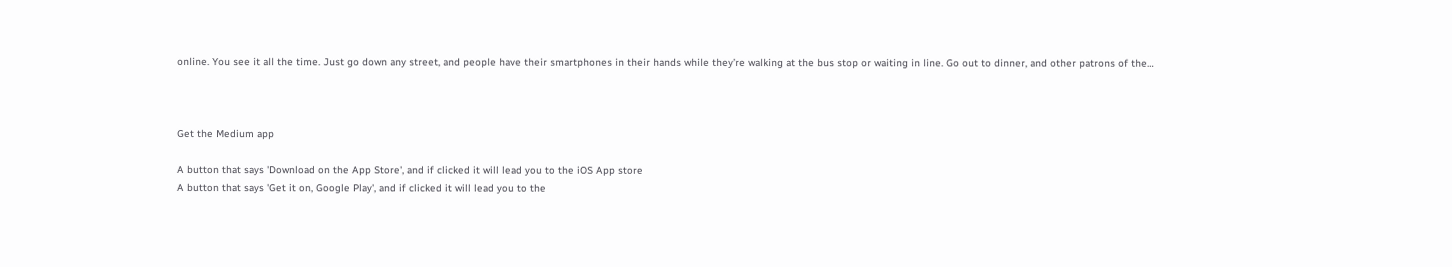online. You see it all the time. Just go down any street, and people have their smartphones in their hands while they’re walking at the bus stop or waiting in line. Go out to dinner, and other patrons of the…



Get the Medium app

A button that says 'Download on the App Store', and if clicked it will lead you to the iOS App store
A button that says 'Get it on, Google Play', and if clicked it will lead you to the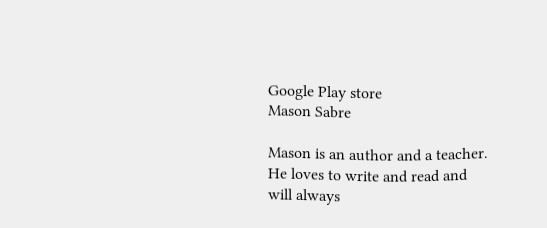Google Play store
Mason Sabre

Mason is an author and a teacher. He loves to write and read and will always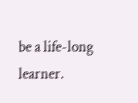be a life-long learner.